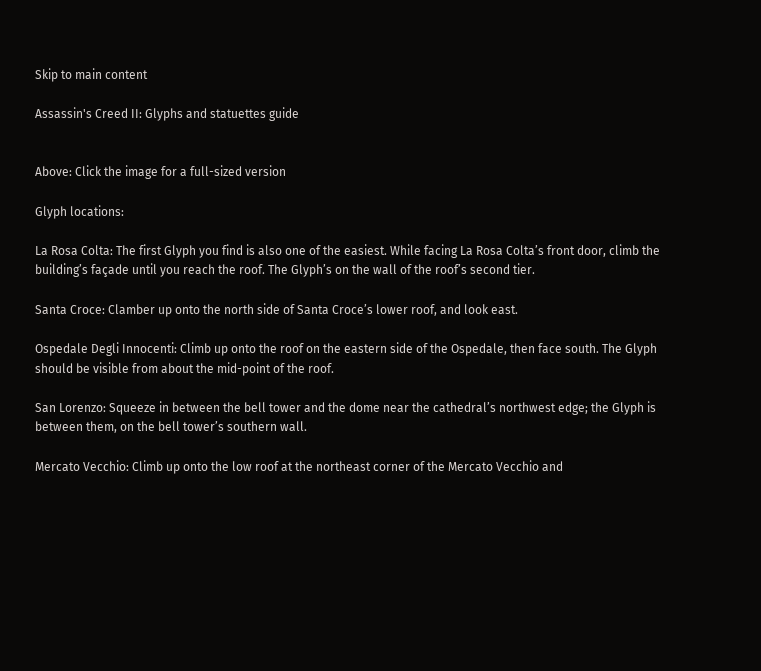Skip to main content

Assassin's Creed II: Glyphs and statuettes guide


Above: Click the image for a full-sized version

Glyph locations:

La Rosa Colta: The first Glyph you find is also one of the easiest. While facing La Rosa Colta’s front door, climb the building’s façade until you reach the roof. The Glyph’s on the wall of the roof’s second tier.

Santa Croce: Clamber up onto the north side of Santa Croce’s lower roof, and look east.

Ospedale Degli Innocenti: Climb up onto the roof on the eastern side of the Ospedale, then face south. The Glyph should be visible from about the mid-point of the roof.

San Lorenzo: Squeeze in between the bell tower and the dome near the cathedral’s northwest edge; the Glyph is between them, on the bell tower’s southern wall.

Mercato Vecchio: Climb up onto the low roof at the northeast corner of the Mercato Vecchio and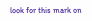look for this mark on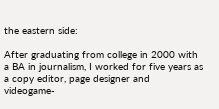the eastern side:

After graduating from college in 2000 with a BA in journalism, I worked for five years as a copy editor, page designer and videogame-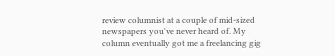review columnist at a couple of mid-sized newspapers you've never heard of. My column eventually got me a freelancing gig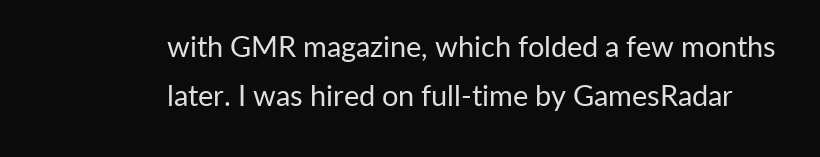with GMR magazine, which folded a few months later. I was hired on full-time by GamesRadar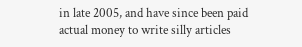in late 2005, and have since been paid actual money to write silly articles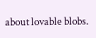about lovable blobs.